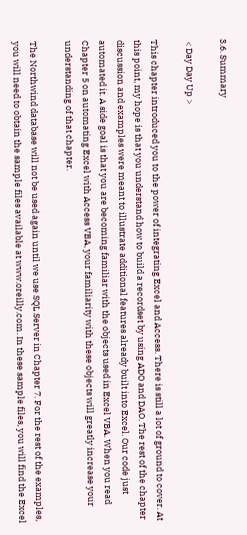3.6. Summary

 < Day Day Up >

This chapter introduced you to the power of integrating Excel and Access. There is still a lot of ground to cover. At this point, my hope is that you understand how to build a recordset by using ADO and DAO. The rest of the chapter discussion and examples were meant to illustrate additional features already built into Excel. Our code just automated it. A side goal is that you are becoming familiar with the objects used in Excel VBA. When you read Chapter 5 on automating Excel with Access VBA, your familiarity with these objects will greatly increase your understanding of that chapter.

The Northwind database will not be used again until we use SQL Server in Chapter 7. For the rest of the examples, you will need to obtain the sample files available at www.oreilly.com. In these sample files, you will find the Excel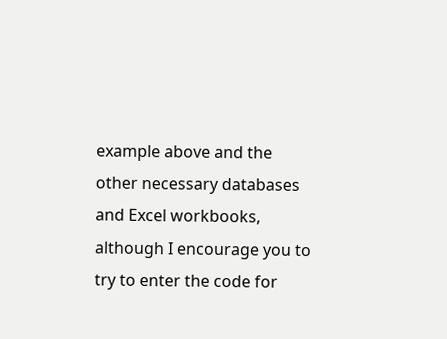example above and the other necessary databases and Excel workbooks, although I encourage you to try to enter the code for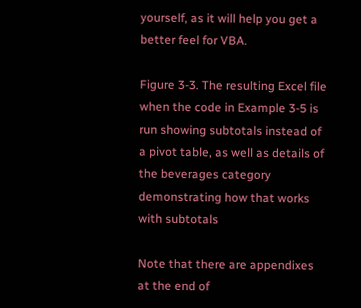yourself, as it will help you get a better feel for VBA.

Figure 3-3. The resulting Excel file when the code in Example 3-5 is run showing subtotals instead of a pivot table, as well as details of the beverages category demonstrating how that works with subtotals

Note that there are appendixes at the end of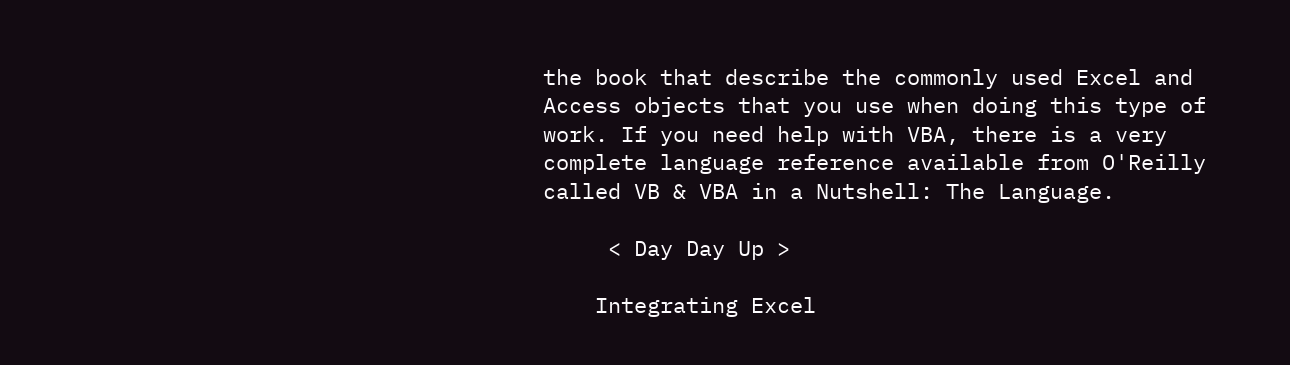the book that describe the commonly used Excel and Access objects that you use when doing this type of work. If you need help with VBA, there is a very complete language reference available from O'Reilly called VB & VBA in a Nutshell: The Language.

     < Day Day Up >

    Integrating Excel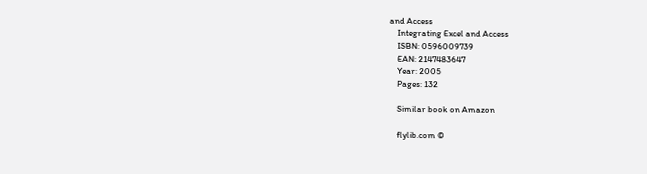and Access
    Integrating Excel and Access
    ISBN: 0596009739
    EAN: 2147483647
    Year: 2005
    Pages: 132

    Similar book on Amazon

    flylib.com ©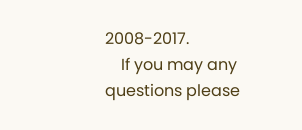2008-2017.
    If you may any questions please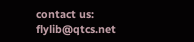contact us: flylib@qtcs.net